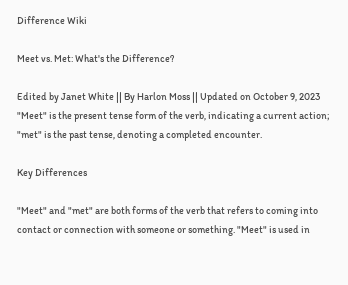Difference Wiki

Meet vs. Met: What's the Difference?

Edited by Janet White || By Harlon Moss || Updated on October 9, 2023
"Meet" is the present tense form of the verb, indicating a current action; "met" is the past tense, denoting a completed encounter.

Key Differences

"Meet" and "met" are both forms of the verb that refers to coming into contact or connection with someone or something. "Meet" is used in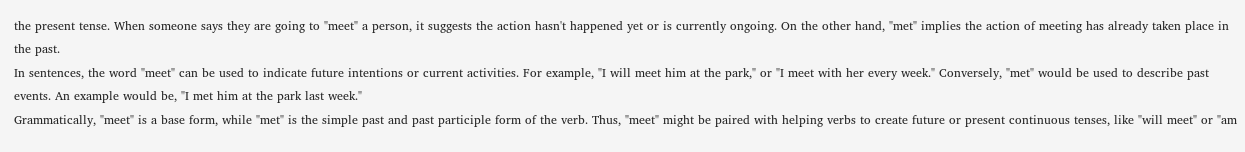the present tense. When someone says they are going to "meet" a person, it suggests the action hasn't happened yet or is currently ongoing. On the other hand, "met" implies the action of meeting has already taken place in the past.
In sentences, the word "meet" can be used to indicate future intentions or current activities. For example, "I will meet him at the park," or "I meet with her every week." Conversely, "met" would be used to describe past events. An example would be, "I met him at the park last week."
Grammatically, "meet" is a base form, while "met" is the simple past and past participle form of the verb. Thus, "meet" might be paired with helping verbs to create future or present continuous tenses, like "will meet" or "am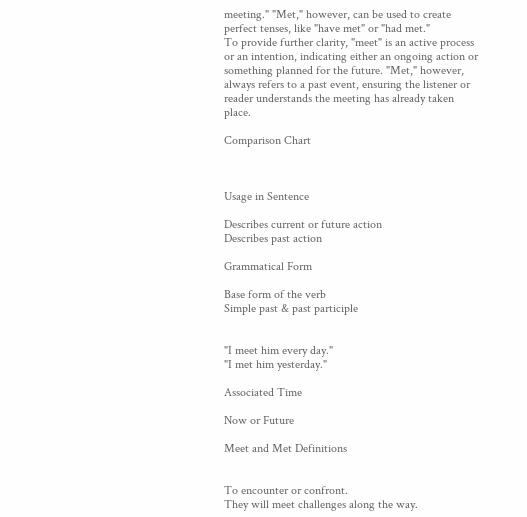meeting." "Met," however, can be used to create perfect tenses, like "have met" or "had met."
To provide further clarity, "meet" is an active process or an intention, indicating either an ongoing action or something planned for the future. "Met," however, always refers to a past event, ensuring the listener or reader understands the meeting has already taken place.

Comparison Chart



Usage in Sentence

Describes current or future action
Describes past action

Grammatical Form

Base form of the verb
Simple past & past participle


"I meet him every day."
"I met him yesterday."

Associated Time

Now or Future

Meet and Met Definitions


To encounter or confront.
They will meet challenges along the way.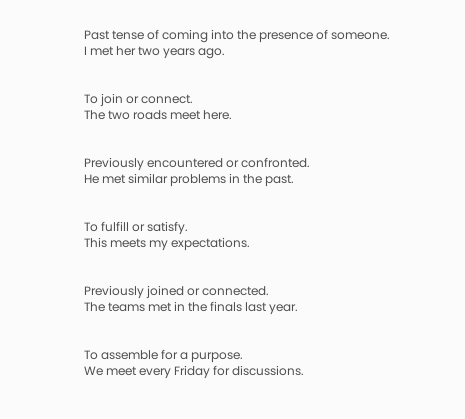Past tense of coming into the presence of someone.
I met her two years ago.


To join or connect.
The two roads meet here.


Previously encountered or confronted.
He met similar problems in the past.


To fulfill or satisfy.
This meets my expectations.


Previously joined or connected.
The teams met in the finals last year.


To assemble for a purpose.
We meet every Friday for discussions.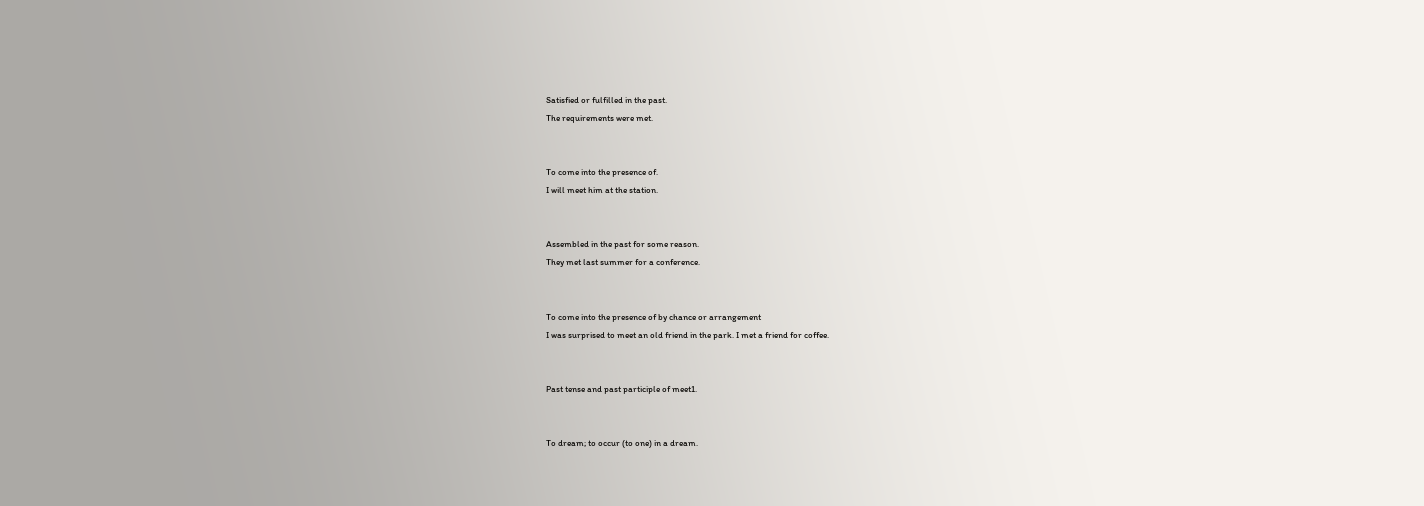Satisfied or fulfilled in the past.
The requirements were met.


To come into the presence of.
I will meet him at the station.


Assembled in the past for some reason.
They met last summer for a conference.


To come into the presence of by chance or arrangement
I was surprised to meet an old friend in the park. I met a friend for coffee.


Past tense and past participle of meet1.


To dream; to occur (to one) in a dream.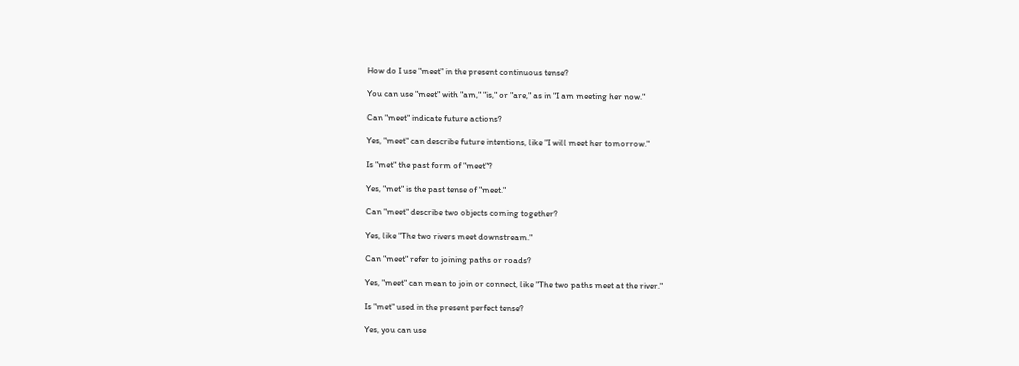How do I use "meet" in the present continuous tense?

You can use "meet" with "am," "is," or "are," as in "I am meeting her now."

Can "meet" indicate future actions?

Yes, "meet" can describe future intentions, like "I will meet her tomorrow."

Is "met" the past form of "meet"?

Yes, "met" is the past tense of "meet."

Can "meet" describe two objects coming together?

Yes, like "The two rivers meet downstream."

Can "meet" refer to joining paths or roads?

Yes, "meet" can mean to join or connect, like "The two paths meet at the river."

Is "met" used in the present perfect tense?

Yes, you can use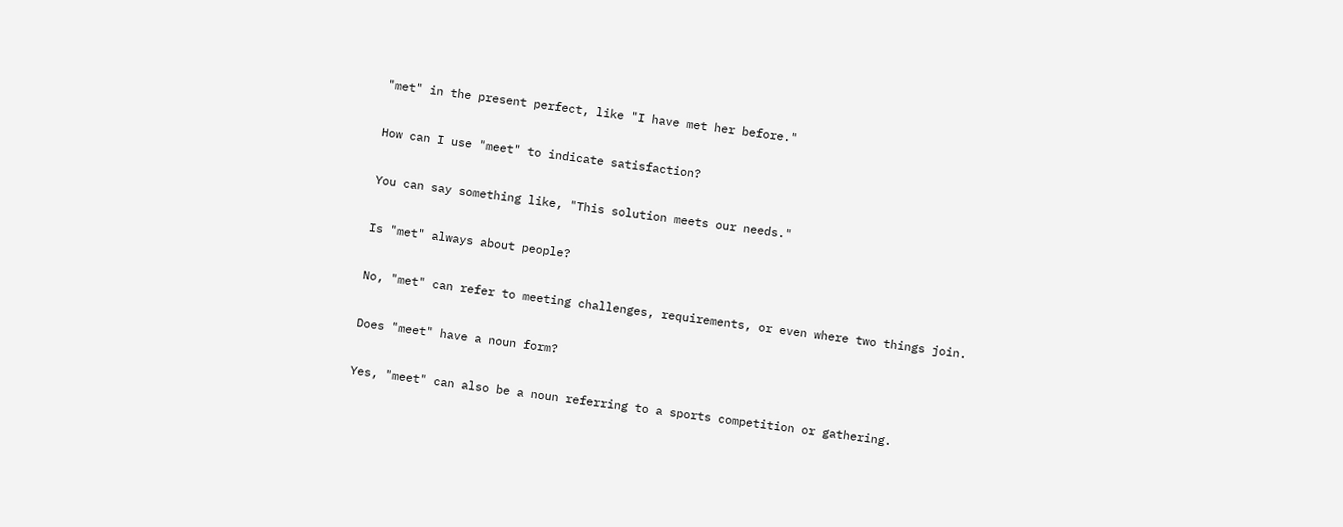"met" in the present perfect, like "I have met her before."

How can I use "meet" to indicate satisfaction?

You can say something like, "This solution meets our needs."

Is "met" always about people?

No, "met" can refer to meeting challenges, requirements, or even where two things join.

Does "meet" have a noun form?

Yes, "meet" can also be a noun referring to a sports competition or gathering.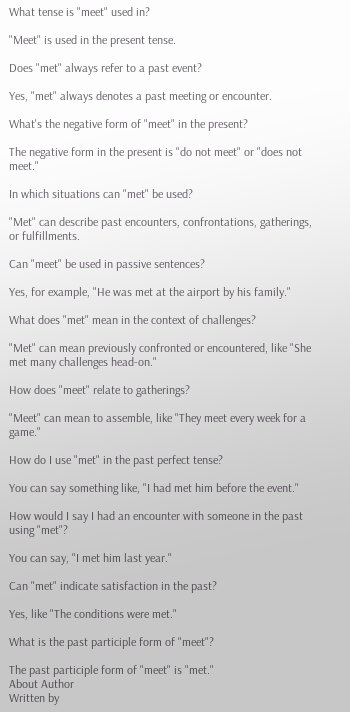What tense is "meet" used in?

"Meet" is used in the present tense.

Does "met" always refer to a past event?

Yes, "met" always denotes a past meeting or encounter.

What's the negative form of "meet" in the present?

The negative form in the present is "do not meet" or "does not meet."

In which situations can "met" be used?

"Met" can describe past encounters, confrontations, gatherings, or fulfillments.

Can "meet" be used in passive sentences?

Yes, for example, "He was met at the airport by his family."

What does "met" mean in the context of challenges?

"Met" can mean previously confronted or encountered, like "She met many challenges head-on."

How does "meet" relate to gatherings?

"Meet" can mean to assemble, like "They meet every week for a game."

How do I use "met" in the past perfect tense?

You can say something like, "I had met him before the event."

How would I say I had an encounter with someone in the past using "met"?

You can say, "I met him last year."

Can "met" indicate satisfaction in the past?

Yes, like "The conditions were met."

What is the past participle form of "meet"?

The past participle form of "meet" is "met."
About Author
Written by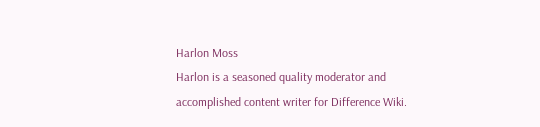Harlon Moss
Harlon is a seasoned quality moderator and accomplished content writer for Difference Wiki.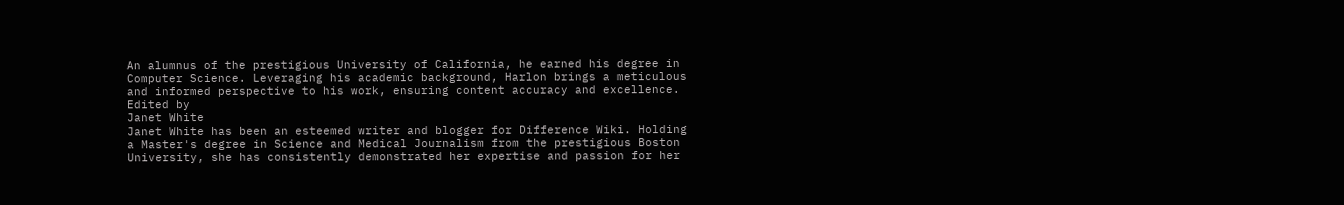An alumnus of the prestigious University of California, he earned his degree in Computer Science. Leveraging his academic background, Harlon brings a meticulous and informed perspective to his work, ensuring content accuracy and excellence.
Edited by
Janet White
Janet White has been an esteemed writer and blogger for Difference Wiki. Holding a Master's degree in Science and Medical Journalism from the prestigious Boston University, she has consistently demonstrated her expertise and passion for her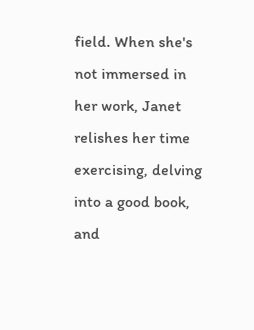field. When she's not immersed in her work, Janet relishes her time exercising, delving into a good book, and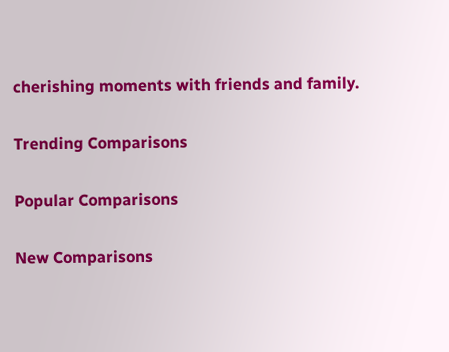cherishing moments with friends and family.

Trending Comparisons

Popular Comparisons

New Comparisons